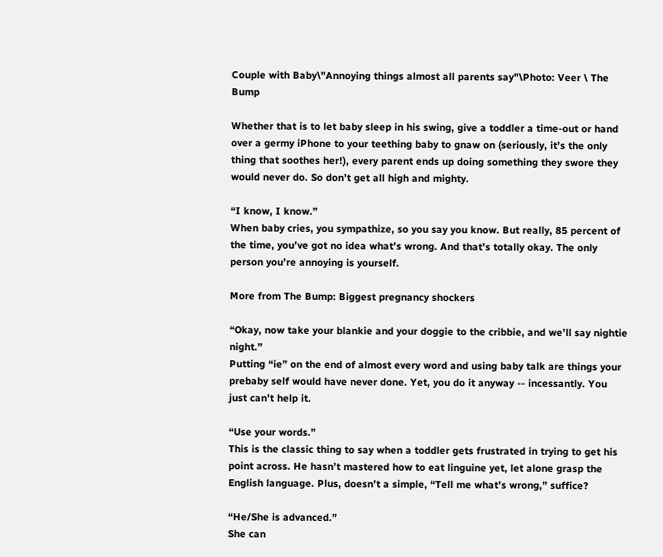Couple with Baby\"Annoying things almost all parents say"\Photo: Veer \ The Bump

Whether that is to let baby sleep in his swing, give a toddler a time-out or hand over a germy iPhone to your teething baby to gnaw on (seriously, it’s the only thing that soothes her!), every parent ends up doing something they swore they would never do. So don’t get all high and mighty.

“I know, I know.”
When baby cries, you sympathize, so you say you know. But really, 85 percent of the time, you’ve got no idea what’s wrong. And that’s totally okay. The only person you’re annoying is yourself.

More from The Bump: Biggest pregnancy shockers

“Okay, now take your blankie and your doggie to the cribbie, and we’ll say nightie night.”
Putting “ie” on the end of almost every word and using baby talk are things your prebaby self would have never done. Yet, you do it anyway -- incessantly. You just can’t help it.

“Use your words.”
This is the classic thing to say when a toddler gets frustrated in trying to get his point across. He hasn’t mastered how to eat linguine yet, let alone grasp the English language. Plus, doesn’t a simple, “Tell me what’s wrong,” suffice?

“He/She is advanced.”
She can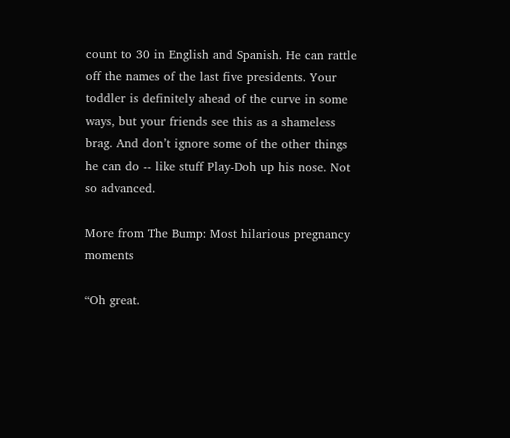count to 30 in English and Spanish. He can rattle off the names of the last five presidents. Your toddler is definitely ahead of the curve in some ways, but your friends see this as a shameless brag. And don’t ignore some of the other things he can do -- like stuff Play-Doh up his nose. Not so advanced.

More from The Bump: Most hilarious pregnancy moments

“Oh great.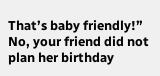That’s baby friendly!”
No, your friend did not plan her birthday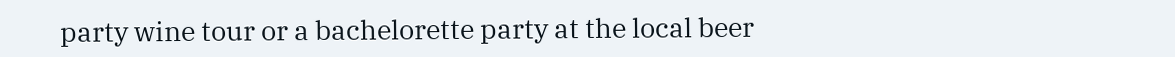party wine tour or a bachelorette party at the local beer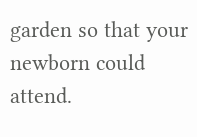garden so that your newborn could attend.